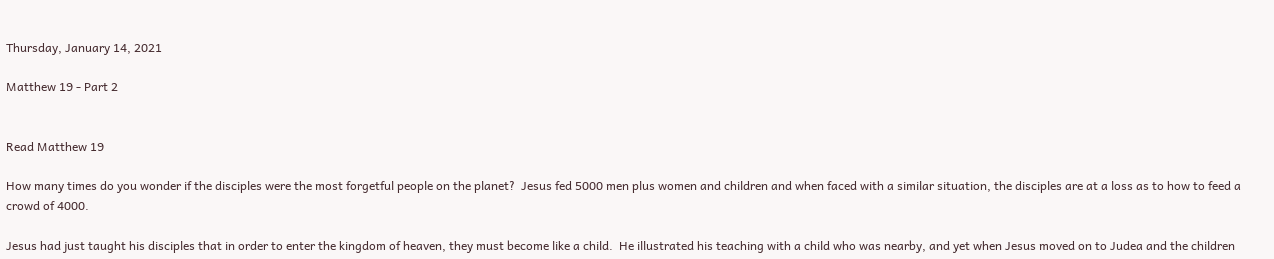Thursday, January 14, 2021

Matthew 19 - Part 2


Read Matthew 19

How many times do you wonder if the disciples were the most forgetful people on the planet?  Jesus fed 5000 men plus women and children and when faced with a similar situation, the disciples are at a loss as to how to feed a crowd of 4000.

Jesus had just taught his disciples that in order to enter the kingdom of heaven, they must become like a child.  He illustrated his teaching with a child who was nearby, and yet when Jesus moved on to Judea and the children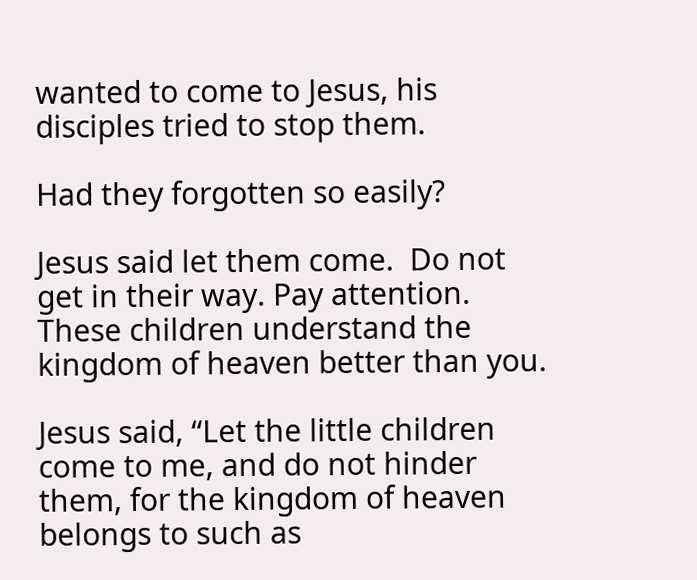wanted to come to Jesus, his disciples tried to stop them.

Had they forgotten so easily?

Jesus said let them come.  Do not get in their way. Pay attention.  These children understand the kingdom of heaven better than you.

Jesus said, “Let the little children come to me, and do not hinder them, for the kingdom of heaven belongs to such as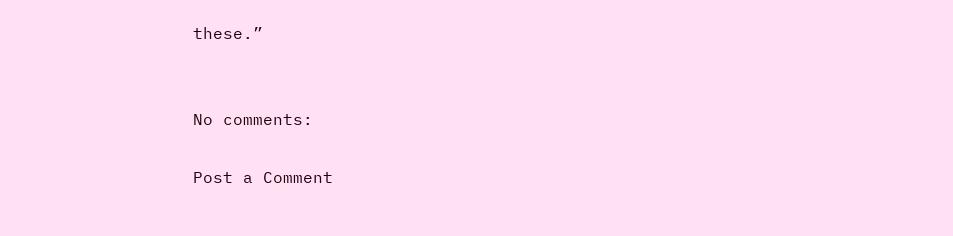these.”


No comments:

Post a Comment